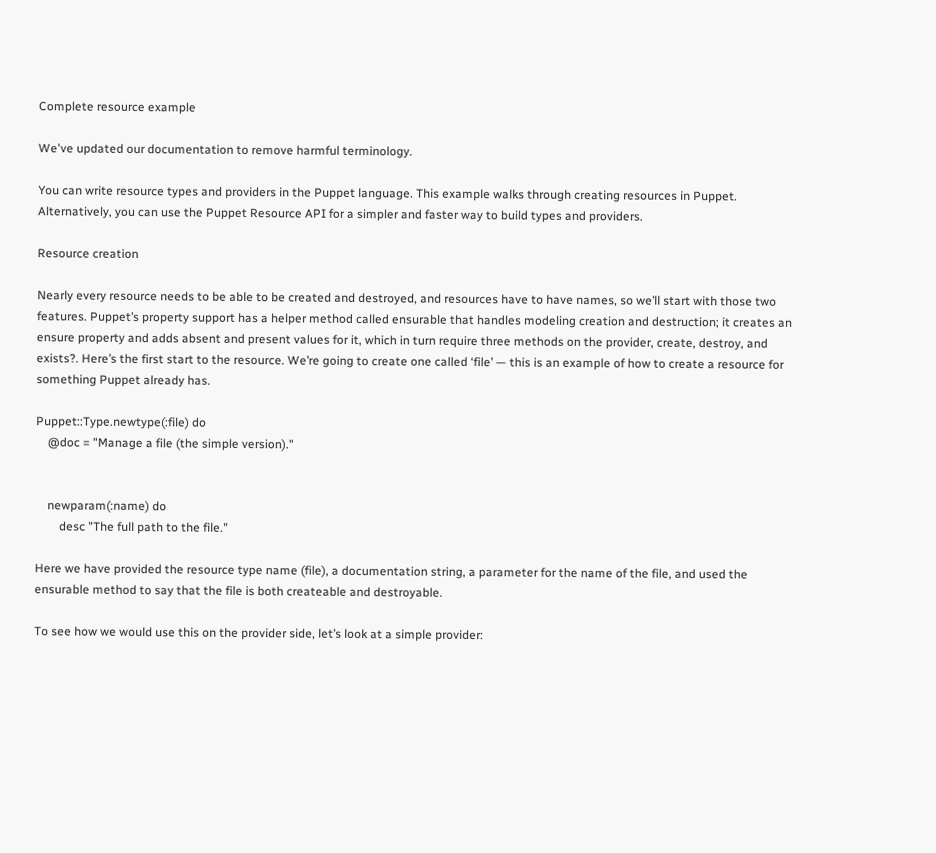Complete resource example

We've updated our documentation to remove harmful terminology.

You can write resource types and providers in the Puppet language. This example walks through creating resources in Puppet. Alternatively, you can use the Puppet Resource API for a simpler and faster way to build types and providers.

Resource creation

Nearly every resource needs to be able to be created and destroyed, and resources have to have names, so we’ll start with those two features. Puppet’s property support has a helper method called ensurable that handles modeling creation and destruction; it creates an ensure property and adds absent and present values for it, which in turn require three methods on the provider, create, destroy, and exists?. Here’s the first start to the resource. We’re going to create one called ‘file’ — this is an example of how to create a resource for something Puppet already has.

Puppet::Type.newtype(:file) do
    @doc = "Manage a file (the simple version)."


    newparam(:name) do
        desc "The full path to the file."

Here we have provided the resource type name (file), a documentation string, a parameter for the name of the file, and used the ensurable method to say that the file is both createable and destroyable.

To see how we would use this on the provider side, let’s look at a simple provider: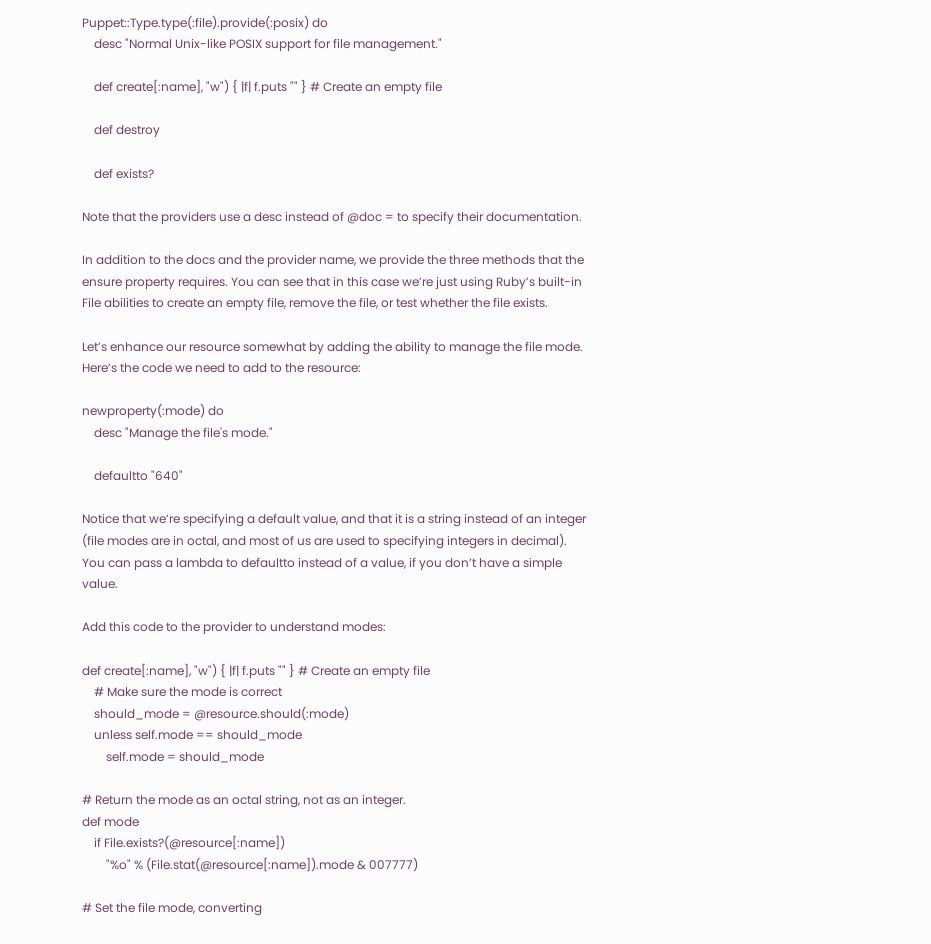Puppet::Type.type(:file).provide(:posix) do
    desc "Normal Unix-like POSIX support for file management."

    def create[:name], "w") { |f| f.puts "" } # Create an empty file

    def destroy

    def exists?

Note that the providers use a desc instead of @doc = to specify their documentation.

In addition to the docs and the provider name, we provide the three methods that the ensure property requires. You can see that in this case we’re just using Ruby’s built-in File abilities to create an empty file, remove the file, or test whether the file exists.

Let’s enhance our resource somewhat by adding the ability to manage the file mode. Here’s the code we need to add to the resource:

newproperty(:mode) do
    desc "Manage the file's mode."

    defaultto "640"

Notice that we’re specifying a default value, and that it is a string instead of an integer (file modes are in octal, and most of us are used to specifying integers in decimal). You can pass a lambda to defaultto instead of a value, if you don’t have a simple value.

Add this code to the provider to understand modes:

def create[:name], "w") { |f| f.puts "" } # Create an empty file
    # Make sure the mode is correct
    should_mode = @resource.should(:mode)
    unless self.mode == should_mode
        self.mode = should_mode

# Return the mode as an octal string, not as an integer.
def mode
    if File.exists?(@resource[:name])
        "%o" % (File.stat(@resource[:name]).mode & 007777)

# Set the file mode, converting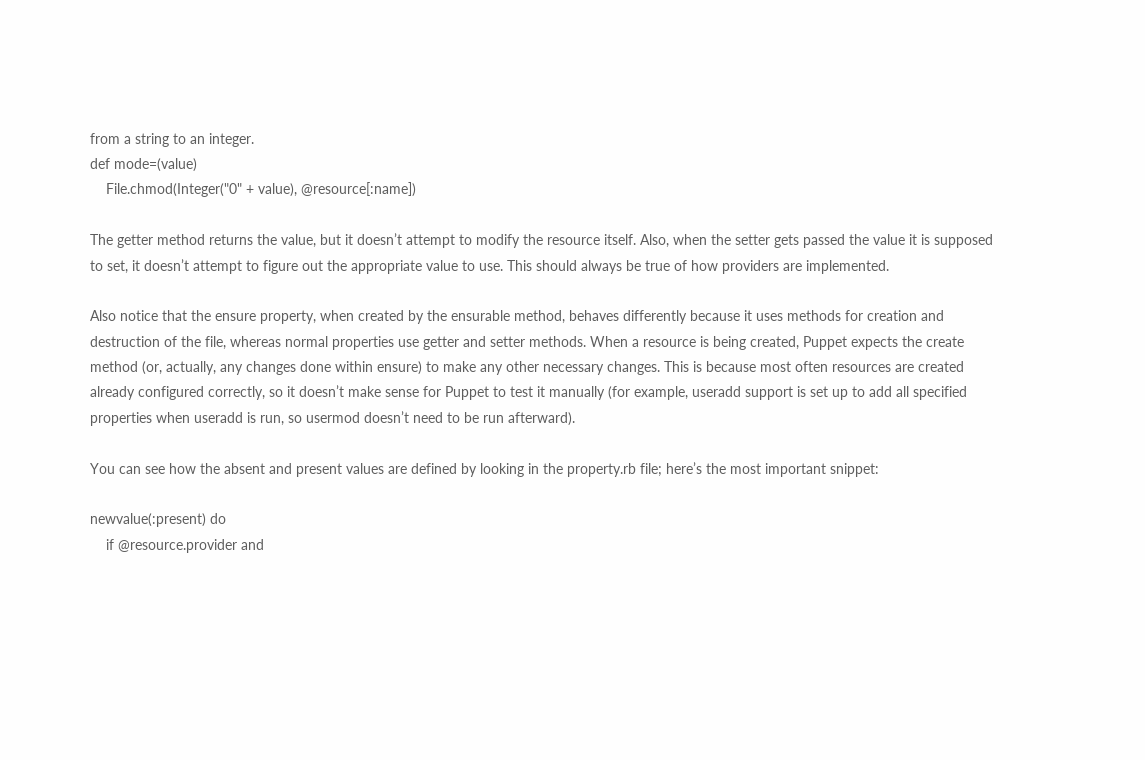from a string to an integer.
def mode=(value)
    File.chmod(Integer("0" + value), @resource[:name])

The getter method returns the value, but it doesn’t attempt to modify the resource itself. Also, when the setter gets passed the value it is supposed to set, it doesn’t attempt to figure out the appropriate value to use. This should always be true of how providers are implemented.

Also notice that the ensure property, when created by the ensurable method, behaves differently because it uses methods for creation and destruction of the file, whereas normal properties use getter and setter methods. When a resource is being created, Puppet expects the create method (or, actually, any changes done within ensure) to make any other necessary changes. This is because most often resources are created already configured correctly, so it doesn’t make sense for Puppet to test it manually (for example, useradd support is set up to add all specified properties when useradd is run, so usermod doesn’t need to be run afterward).

You can see how the absent and present values are defined by looking in the property.rb file; here’s the most important snippet:

newvalue(:present) do
    if @resource.provider and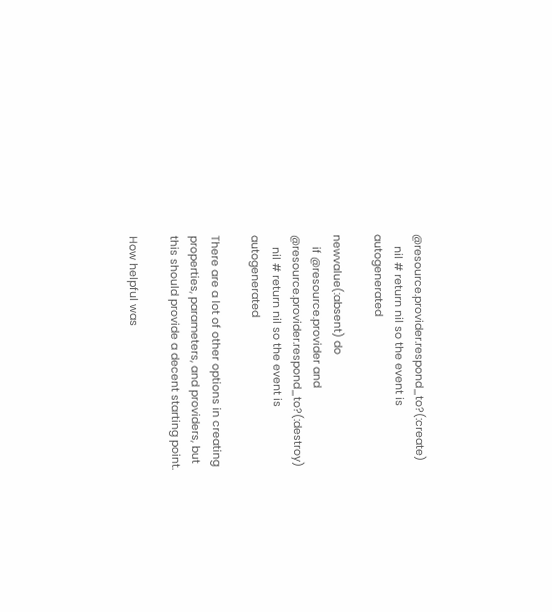@resource.provider.respond_to?(:create)
    nil # return nil so the event is autogenerated

newvalue(:absent) do
    if @resource.provider and @resource.provider.respond_to?(:destroy)
    nil # return nil so the event is autogenerated

There are a lot of other options in creating properties, parameters, and providers, but this should provide a decent starting point.

How helpful was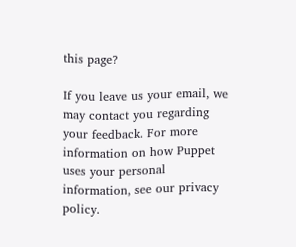this page?

If you leave us your email, we may contact you regarding your feedback. For more information on how Puppet uses your personal information, see our privacy policy.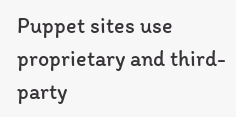Puppet sites use proprietary and third-party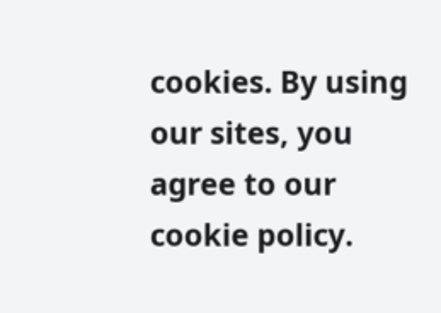cookies. By using our sites, you agree to our cookie policy.